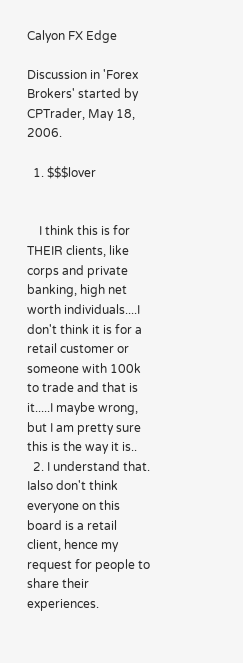Calyon FX Edge

Discussion in 'Forex Brokers' started by CPTrader, May 18, 2006.

  1. $$$lover


    I think this is for THEIR clients, like corps and private banking, high net worth individuals....I don't think it is for a retail customer or someone with 100k to trade and that is it.....I maybe wrong, but I am pretty sure this is the way it is..
  2. I understand that. Ialso don't think everyone on this board is a retail client, hence my request for people to share their experiences.